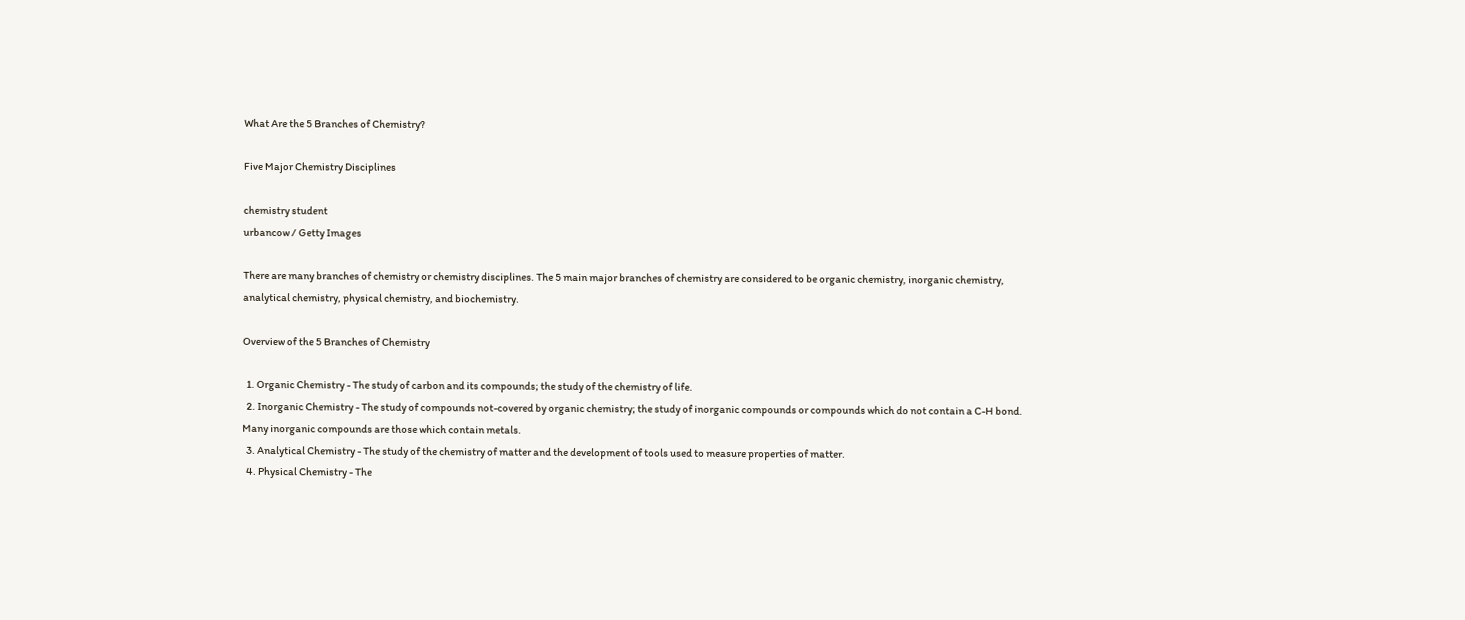What Are the 5 Branches of Chemistry?

Five Major Chemistry Disciplines

chemistry student
urbancow / Getty Images

There are many branches of chemistry or chemistry disciplines. The 5 main major branches of chemistry are considered to be organic chemistry, inorganic chemistry, analytical chemistry, physical chemistry, and biochemistry.

Overview of the 5 Branches of Chemistry

  1. Organic Chemistry - The study of carbon and its compounds; the study of the chemistry of life.
  2. Inorganic Chemistry - The study of compounds not-covered by organic chemistry; the study of inorganic compounds or compounds which do not contain a C-H bond. Many inorganic compounds are those which contain metals.
  3. Analytical Chemistry - The study of the chemistry of matter and the development of tools used to measure properties of matter.
  4. Physical Chemistry - The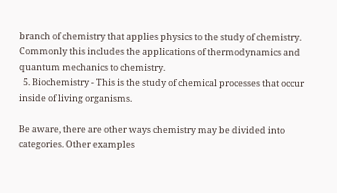branch of chemistry that applies physics to the study of chemistry. Commonly this includes the applications of thermodynamics and quantum mechanics to chemistry.
  5. Biochemistry - This is the study of chemical processes that occur inside of living organisms.

Be aware, there are other ways chemistry may be divided into categories. Other examples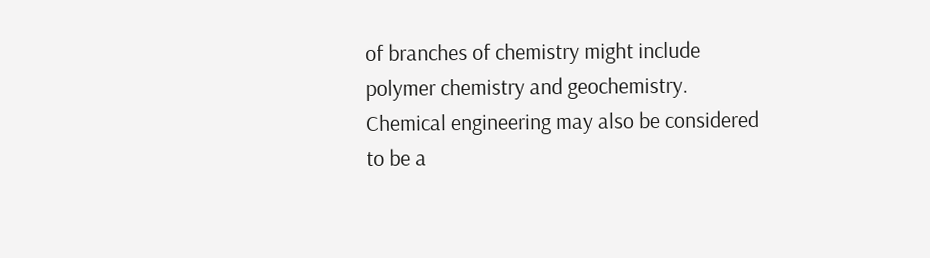of branches of chemistry might include polymer chemistry and geochemistry. Chemical engineering may also be considered to be a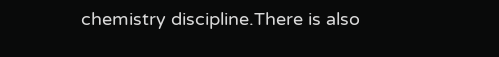chemistry discipline.There is also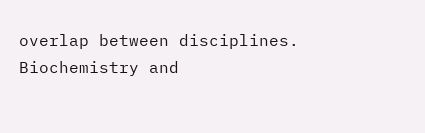overlap between disciplines. Biochemistry and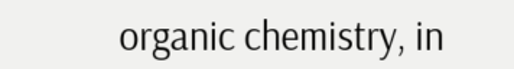organic chemistry, in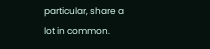particular, share a lot in common.